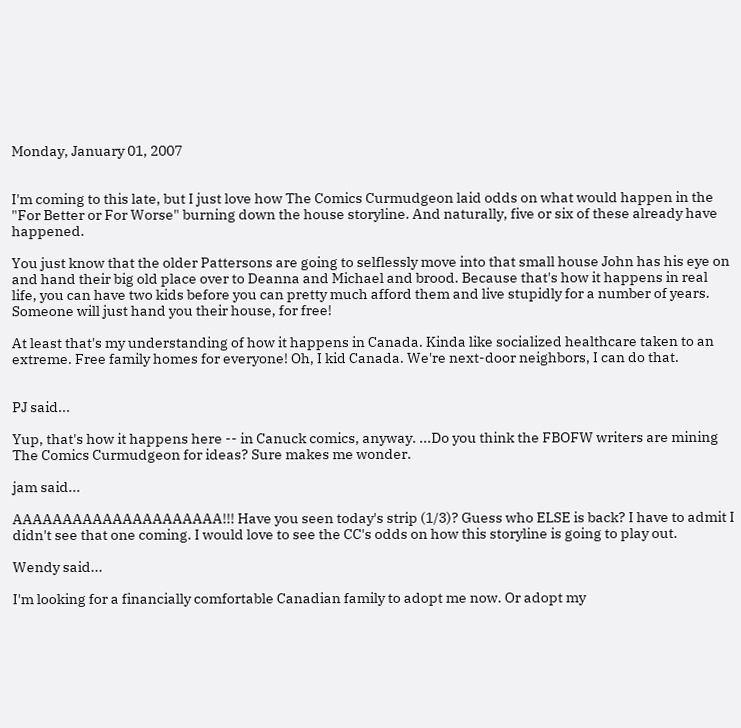Monday, January 01, 2007


I'm coming to this late, but I just love how The Comics Curmudgeon laid odds on what would happen in the "For Better or For Worse" burning down the house storyline. And naturally, five or six of these already have happened.

You just know that the older Pattersons are going to selflessly move into that small house John has his eye on and hand their big old place over to Deanna and Michael and brood. Because that's how it happens in real life, you can have two kids before you can pretty much afford them and live stupidly for a number of years. Someone will just hand you their house, for free!

At least that's my understanding of how it happens in Canada. Kinda like socialized healthcare taken to an extreme. Free family homes for everyone! Oh, I kid Canada. We're next-door neighbors, I can do that.


PJ said...

Yup, that's how it happens here -- in Canuck comics, anyway. ...Do you think the FBOFW writers are mining The Comics Curmudgeon for ideas? Sure makes me wonder.

jam said...

AAAAAAAAAAAAAAAAAAAAA!!! Have you seen today's strip (1/3)? Guess who ELSE is back? I have to admit I didn't see that one coming. I would love to see the CC's odds on how this storyline is going to play out.

Wendy said...

I'm looking for a financially comfortable Canadian family to adopt me now. Or adopt my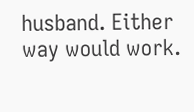husband. Either way would work.